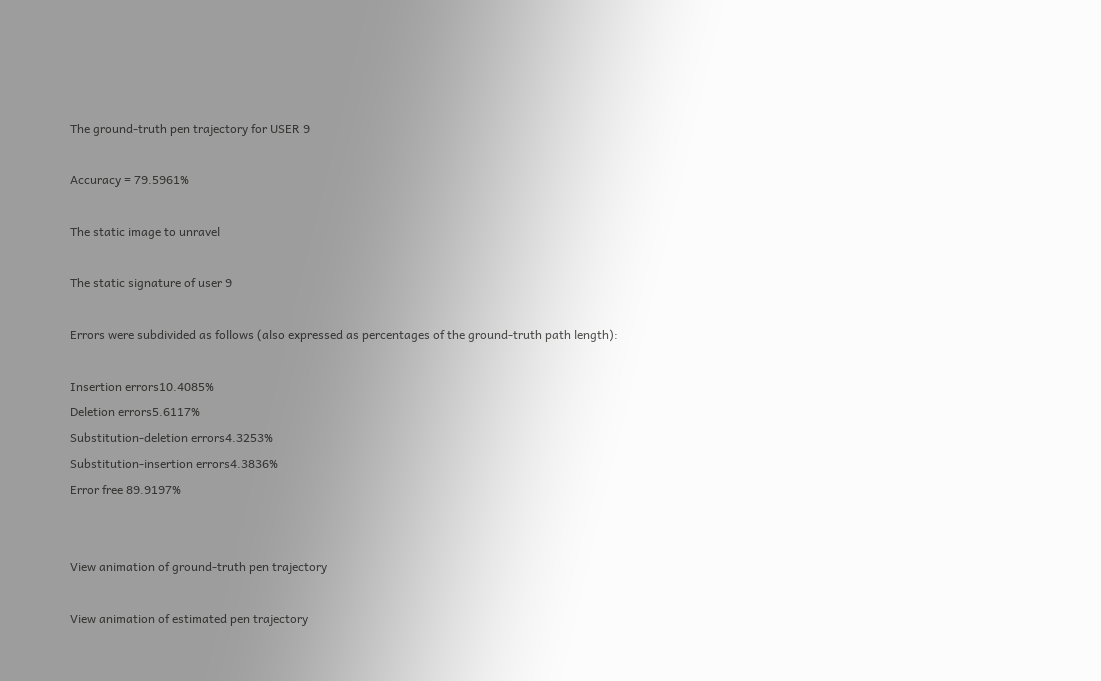The ground-truth pen trajectory for USER 9

Accuracy = 79.5961%

The static image to unravel

The static signature of user 9

Errors were subdivided as follows (also expressed as percentages of the ground-truth path length):

Insertion errors10.4085%
Deletion errors5.6117%
Substitution-deletion errors4.3253%
Substitution-insertion errors4.3836%
Error free 89.9197%


View animation of ground-truth pen trajectory

View animation of estimated pen trajectory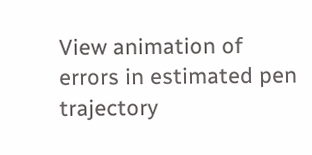View animation of errors in estimated pen trajectory